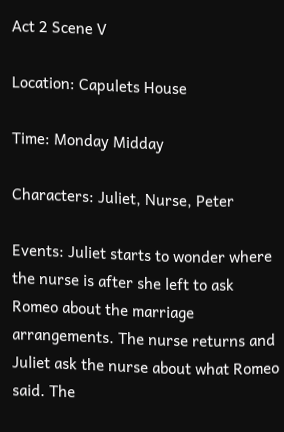Act 2 Scene V

Location: Capulets House

Time: Monday Midday

Characters: Juliet, Nurse, Peter

Events: Juliet starts to wonder where the nurse is after she left to ask Romeo about the marriage arrangements. The nurse returns and Juliet ask the nurse about what Romeo said. The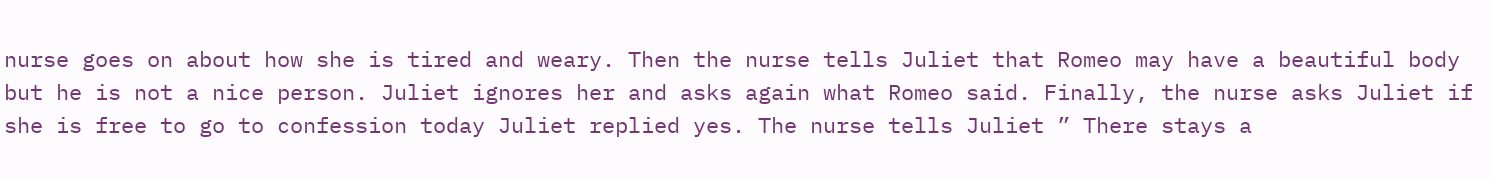nurse goes on about how she is tired and weary. Then the nurse tells Juliet that Romeo may have a beautiful body but he is not a nice person. Juliet ignores her and asks again what Romeo said. Finally, the nurse asks Juliet if she is free to go to confession today Juliet replied yes. The nurse tells Juliet ” There stays a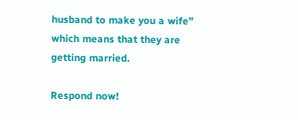husband to make you a wife” which means that they are getting married.

Respond now!